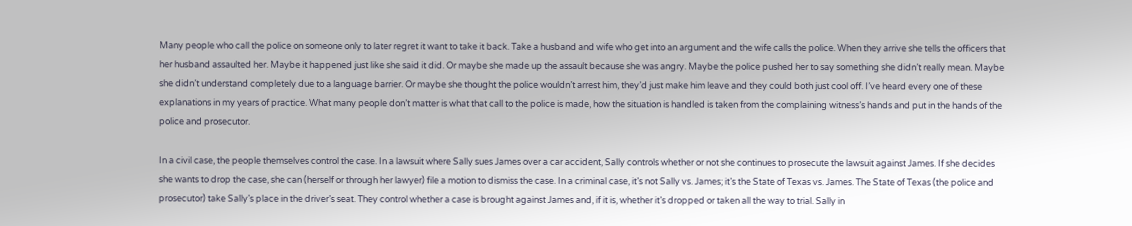Many people who call the police on someone only to later regret it want to take it back. Take a husband and wife who get into an argument and the wife calls the police. When they arrive she tells the officers that her husband assaulted her. Maybe it happened just like she said it did. Or maybe she made up the assault because she was angry. Maybe the police pushed her to say something she didn’t really mean. Maybe she didn’t understand completely due to a language barrier. Or maybe she thought the police wouldn’t arrest him, they’d just make him leave and they could both just cool off. I’ve heard every one of these explanations in my years of practice. What many people don’t matter is what that call to the police is made, how the situation is handled is taken from the complaining witness’s hands and put in the hands of the police and prosecutor.

In a civil case, the people themselves control the case. In a lawsuit where Sally sues James over a car accident, Sally controls whether or not she continues to prosecute the lawsuit against James. If she decides she wants to drop the case, she can (herself or through her lawyer) file a motion to dismiss the case. In a criminal case, it’s not Sally vs. James; it’s the State of Texas vs. James. The State of Texas (the police and prosecutor) take Sally’s place in the driver’s seat. They control whether a case is brought against James and, if it is, whether it’s dropped or taken all the way to trial. Sally in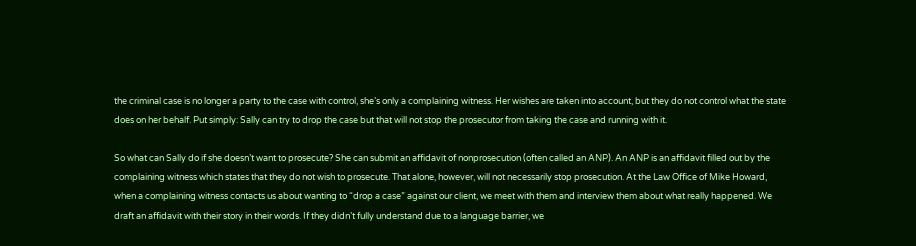the criminal case is no longer a party to the case with control, she’s only a complaining witness. Her wishes are taken into account, but they do not control what the state does on her behalf. Put simply: Sally can try to drop the case but that will not stop the prosecutor from taking the case and running with it.

So what can Sally do if she doesn’t want to prosecute? She can submit an affidavit of nonprosecution (often called an ANP). An ANP is an affidavit filled out by the complaining witness which states that they do not wish to prosecute. That alone, however, will not necessarily stop prosecution. At the Law Office of Mike Howard, when a complaining witness contacts us about wanting to “drop a case” against our client, we meet with them and interview them about what really happened. We draft an affidavit with their story in their words. If they didn’t fully understand due to a language barrier, we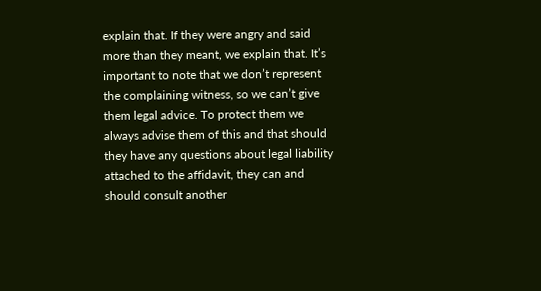explain that. If they were angry and said more than they meant, we explain that. It’s important to note that we don’t represent the complaining witness, so we can’t give them legal advice. To protect them we always advise them of this and that should they have any questions about legal liability attached to the affidavit, they can and should consult another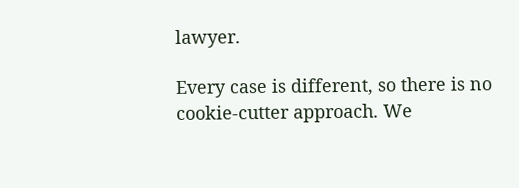lawyer.

Every case is different, so there is no cookie-cutter approach. We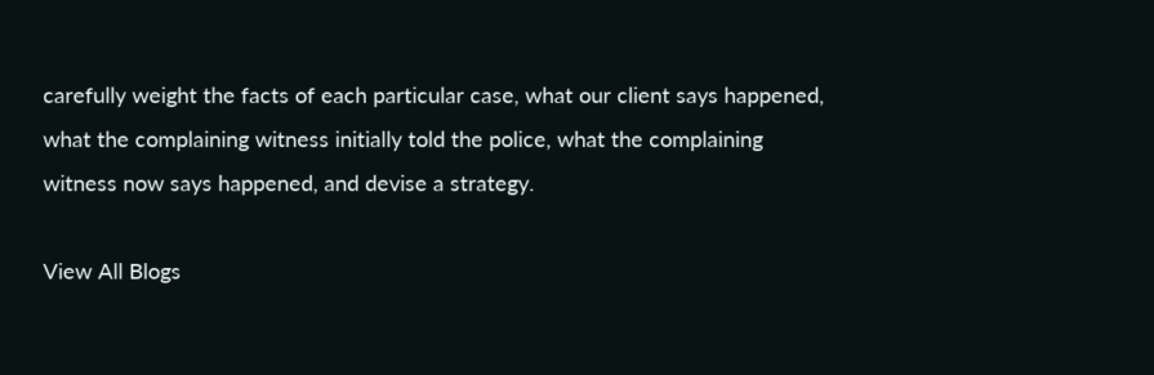carefully weight the facts of each particular case, what our client says happened, what the complaining witness initially told the police, what the complaining witness now says happened, and devise a strategy.

View All Blogs